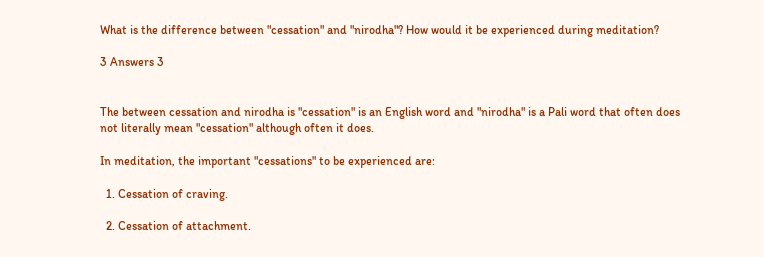What is the difference between "cessation" and "nirodha"? How would it be experienced during meditation?

3 Answers 3


The between cessation and nirodha is "cessation" is an English word and "nirodha" is a Pali word that often does not literally mean "cessation" although often it does.

In meditation, the important "cessations" to be experienced are:

  1. Cessation of craving.

  2. Cessation of attachment.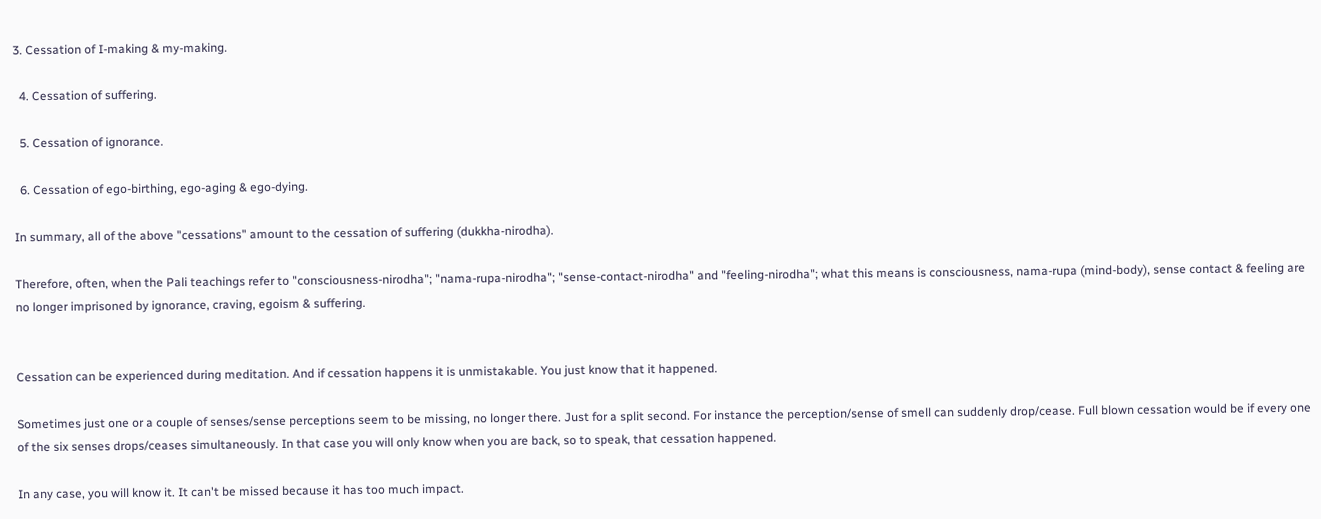3. Cessation of I-making & my-making.

  4. Cessation of suffering.

  5. Cessation of ignorance.

  6. Cessation of ego-birthing, ego-aging & ego-dying.

In summary, all of the above "cessations" amount to the cessation of suffering (dukkha-nirodha).

Therefore, often, when the Pali teachings refer to "consciousness-nirodha"; "nama-rupa-nirodha"; "sense-contact-nirodha" and "feeling-nirodha"; what this means is consciousness, nama-rupa (mind-body), sense contact & feeling are no longer imprisoned by ignorance, craving, egoism & suffering.


Cessation can be experienced during meditation. And if cessation happens it is unmistakable. You just know that it happened.

Sometimes just one or a couple of senses/sense perceptions seem to be missing, no longer there. Just for a split second. For instance the perception/sense of smell can suddenly drop/cease. Full blown cessation would be if every one of the six senses drops/ceases simultaneously. In that case you will only know when you are back, so to speak, that cessation happened.

In any case, you will know it. It can't be missed because it has too much impact.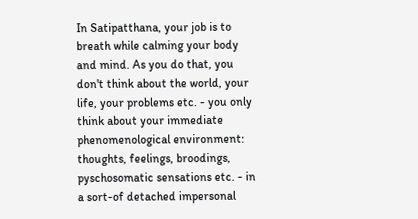In Satipatthana, your job is to breath while calming your body and mind. As you do that, you don't think about the world, your life, your problems etc. - you only think about your immediate phenomenological environment: thoughts, feelings, broodings, pyschosomatic sensations etc. - in a sort-of detached impersonal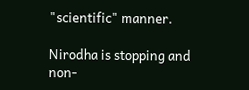"scientific" manner.

Nirodha is stopping and non-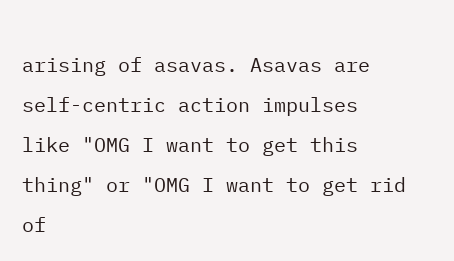arising of asavas. Asavas are self-centric action impulses like "OMG I want to get this thing" or "OMG I want to get rid of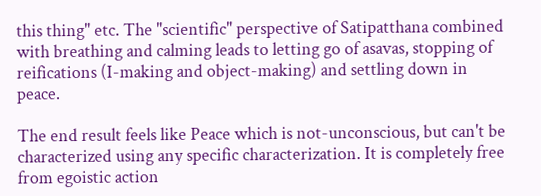this thing" etc. The "scientific" perspective of Satipatthana combined with breathing and calming leads to letting go of asavas, stopping of reifications (I-making and object-making) and settling down in peace.

The end result feels like Peace which is not-unconscious, but can't be characterized using any specific characterization. It is completely free from egoistic action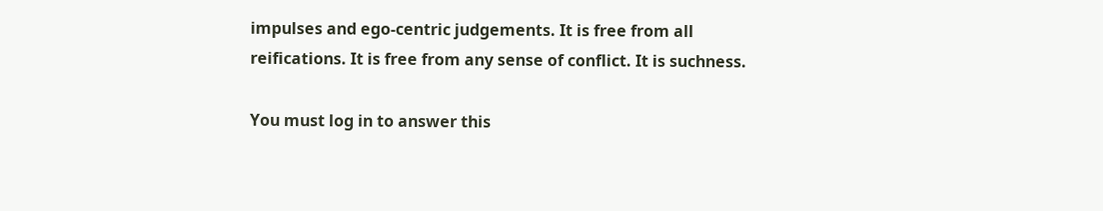impulses and ego-centric judgements. It is free from all reifications. It is free from any sense of conflict. It is suchness.

You must log in to answer this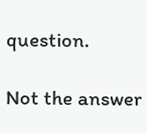question.

Not the answer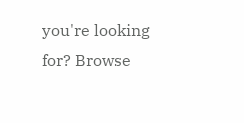you're looking for? Browse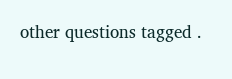other questions tagged .